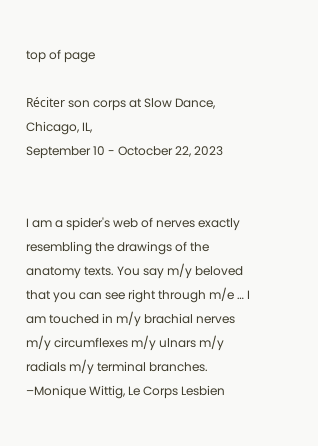top of page

Réciter son corps at Slow Dance, Chicago, IL,
September 10 - Octocber 22, 2023


I am a spider's web of nerves exactly resembling the drawings of the anatomy texts. You say m/y beloved that you can see right through m/e … I am touched in m/y brachial nerves m/y circumflexes m/y ulnars m/y radials m/y terminal branches. –Monique Wittig, Le Corps Lesbien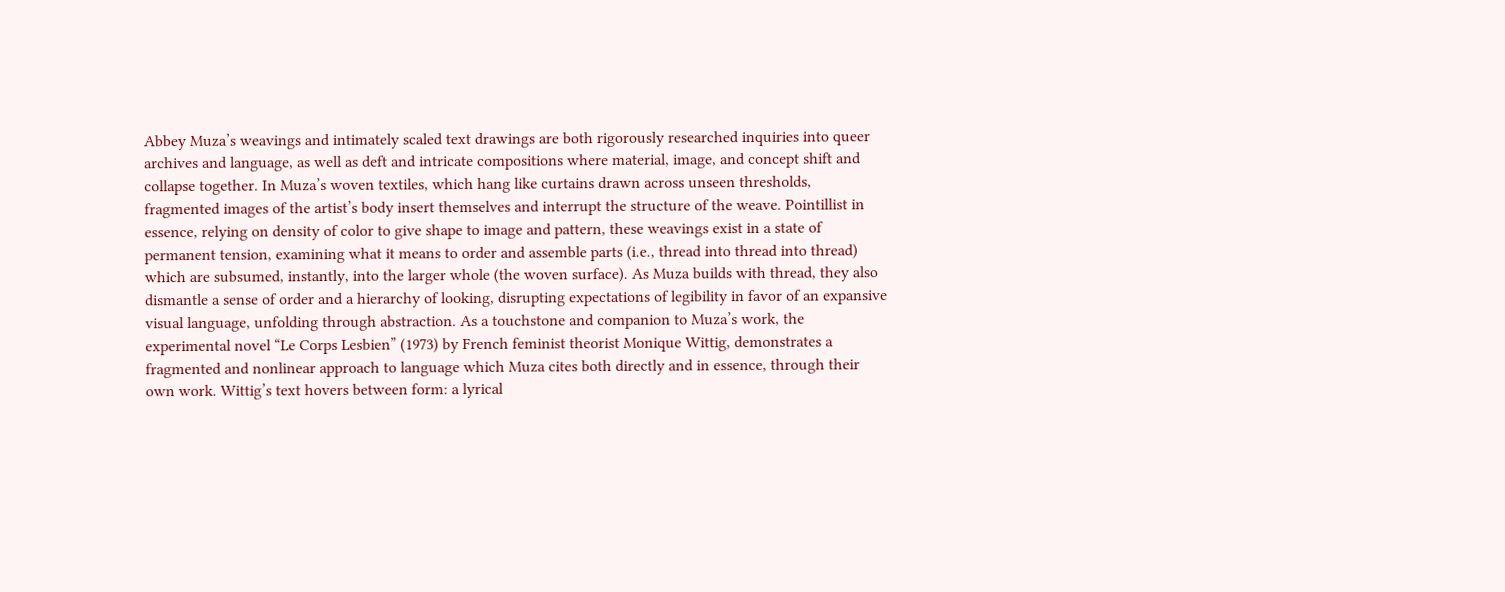Abbey Muza’s weavings and intimately scaled text drawings are both rigorously researched inquiries into queer archives and language, as well as deft and intricate compositions where material, image, and concept shift and collapse together. In Muza’s woven textiles, which hang like curtains drawn across unseen thresholds, fragmented images of the artist’s body insert themselves and interrupt the structure of the weave. Pointillist in essence, relying on density of color to give shape to image and pattern, these weavings exist in a state of permanent tension, examining what it means to order and assemble parts (i.e., thread into thread into thread) which are subsumed, instantly, into the larger whole (the woven surface). As Muza builds with thread, they also dismantle a sense of order and a hierarchy of looking, disrupting expectations of legibility in favor of an expansive visual language, unfolding through abstraction. As a touchstone and companion to Muza’s work, the experimental novel “Le Corps Lesbien” (1973) by French feminist theorist Monique Wittig, demonstrates a fragmented and nonlinear approach to language which Muza cites both directly and in essence, through their own work. Wittig’s text hovers between form: a lyrical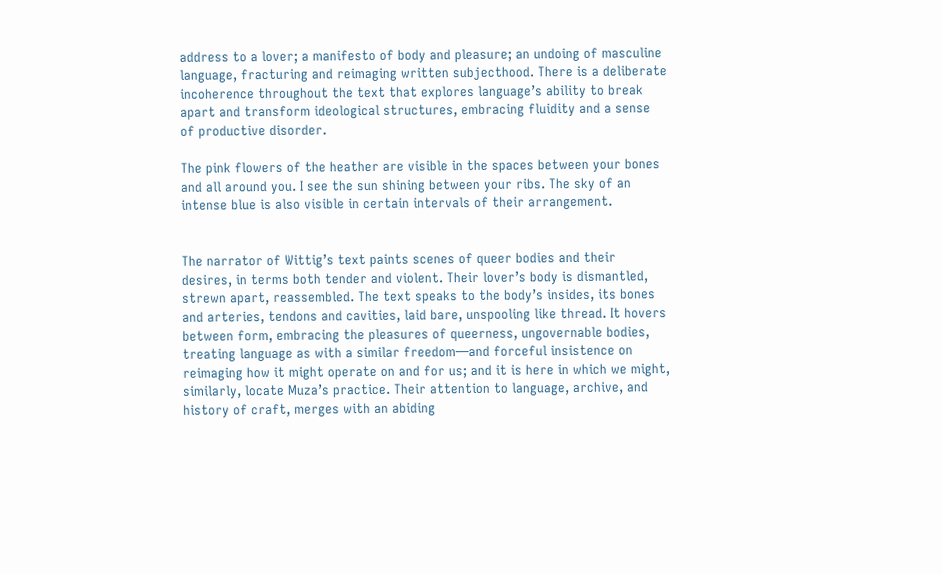address to a lover; a manifesto of body and pleasure; an undoing of masculine language, fracturing and reimaging written subjecthood. There is a deliberate incoherence throughout the text that explores language’s ability to break apart and transform ideological structures, embracing fluidity and a sense of productive disorder.

The pink flowers of the heather are visible in the spaces between your bones and all around you. I see the sun shining between your ribs. The sky of an intense blue is also visible in certain intervals of their arrangement.


The narrator of Wittig’s text paints scenes of queer bodies and their desires, in terms both tender and violent. Their lover’s body is dismantled, strewn apart, reassembled. The text speaks to the body’s insides, its bones and arteries, tendons and cavities, laid bare, unspooling like thread. It hovers between form, embracing the pleasures of queerness, ungovernable bodies, treating language as with a similar freedom—and forceful insistence on reimaging how it might operate on and for us; and it is here in which we might, similarly, locate Muza’s practice. Their attention to language, archive, and history of craft, merges with an abiding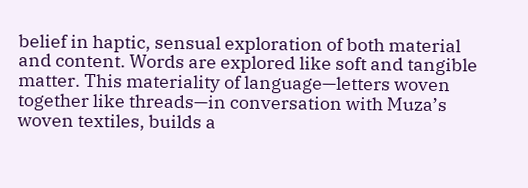belief in haptic, sensual exploration of both material and content. Words are explored like soft and tangible matter. This materiality of language—letters woven together like threads—in conversation with Muza’s woven textiles, builds a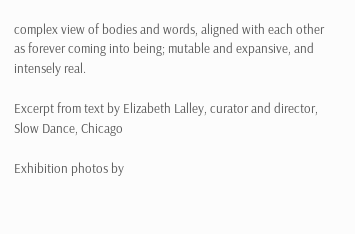complex view of bodies and words, aligned with each other as forever coming into being; mutable and expansive, and intensely real.

Excerpt from text by Elizabeth Lalley, curator and director, Slow Dance, Chicago

Exhibition photos by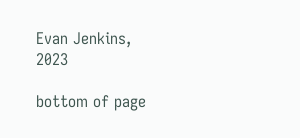Evan Jenkins, 2023

bottom of page